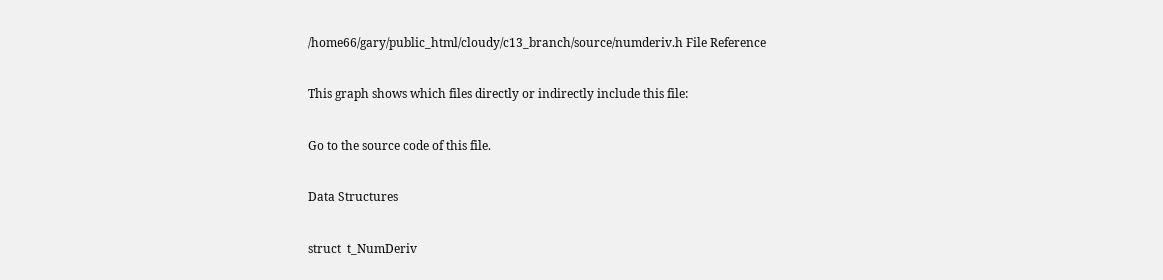/home66/gary/public_html/cloudy/c13_branch/source/numderiv.h File Reference

This graph shows which files directly or indirectly include this file:

Go to the source code of this file.

Data Structures

struct  t_NumDeriv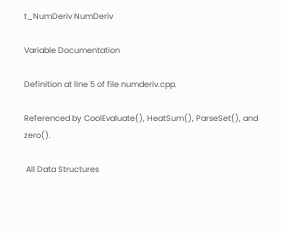t_NumDeriv NumDeriv

Variable Documentation

Definition at line 5 of file numderiv.cpp.

Referenced by CoolEvaluate(), HeatSum(), ParseSet(), and zero().

 All Data Structures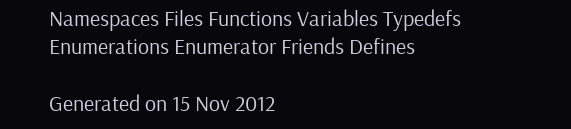Namespaces Files Functions Variables Typedefs Enumerations Enumerator Friends Defines

Generated on 15 Nov 2012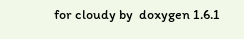for cloudy by  doxygen 1.6.1